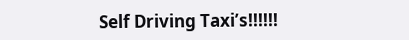Self Driving Taxi’s!!!!!!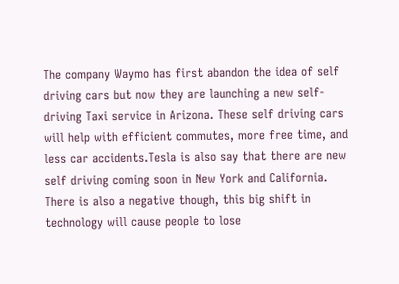The company Waymo has first abandon the idea of self driving cars but now they are launching a new self-driving Taxi service in Arizona. These self driving cars will help with efficient commutes, more free time, and less car accidents.Tesla is also say that there are new self driving coming soon in New York and California. There is also a negative though, this big shift in technology will cause people to lose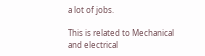a lot of jobs.

This is related to Mechanical and electrical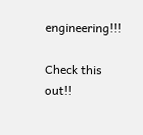engineering!!!

Check this out!!